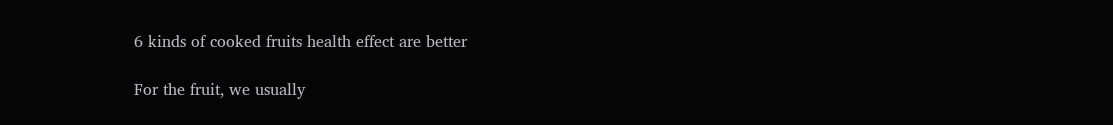6 kinds of cooked fruits health effect are better

For the fruit, we usually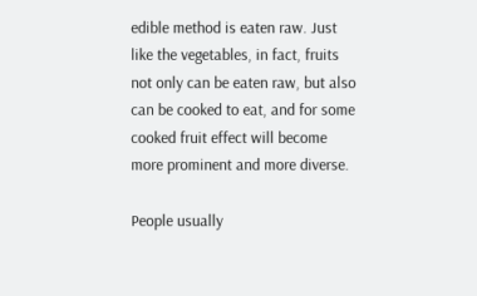edible method is eaten raw. Just like the vegetables, in fact, fruits not only can be eaten raw, but also can be cooked to eat, and for some cooked fruit effect will become more prominent and more diverse.

People usually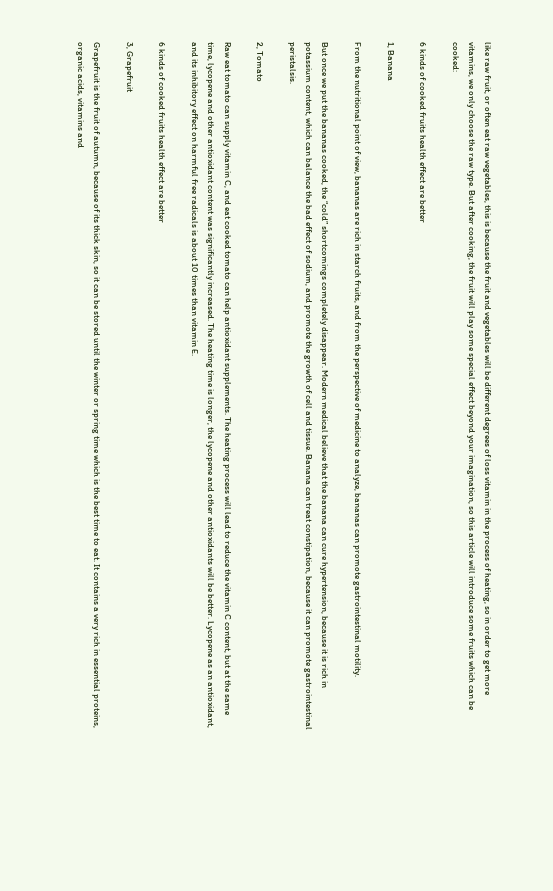like raw fruit, or often eat raw vegetables, this is because the fruit and vegetables will be different degrees of loss vitamin in the process of heating, so in order to get more vitamins, we only choose the raw type. But after cooking, the fruit will play some special effect beyond your imagination, so this article will introduce some fruits which can be cooked:

6 kinds of cooked fruits health effect are better

1, Banana

From the nutritional point of view, bananas are rich in starch fruits, and from the perspective of medicine to analyze, bananas can promote gastrointestinal motility.

But once we put the bananas cooked, the “cold” shortcomings completely disappear. Modern medical believe that the banana can cure hypertension, because it is rich in potassium content, which can balance the bad effect of sodium, and promote the growth of cell and tissue. Banana can treat constipation, because it can promote gastrointestinal peristalsis.

2, Tomato

Raw eat tomato can supply vitamin C, and eat cooked tomato can help antioxidant supplements. The heating process will lead to reduce the vitamin C content, but at the same time, lycopene and other antioxidant content was significantly increased. The heating time is longer, the lycopene and other antioxidants will be better. Lycopene as an antioxidant, and its inhibitory effect on harmful free radicals is about 10 times than vitamin E.

6 kinds of cooked fruits health effect are better

3, Grapefruit

Grapefruit is the fruit of autumn, because of its thick skin, so it can be stored until the winter or spring time which is the best time to eat. It contains a very rich in essential proteins, organic acids, vitamins and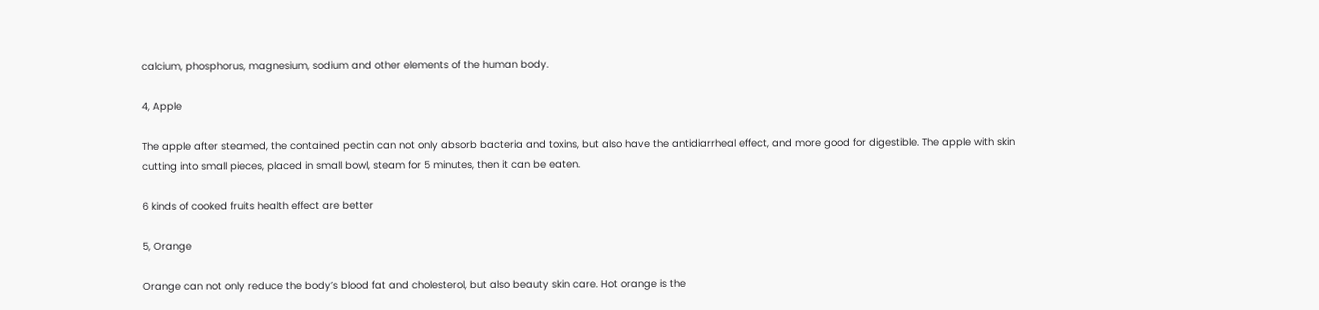calcium, phosphorus, magnesium, sodium and other elements of the human body.

4, Apple

The apple after steamed, the contained pectin can not only absorb bacteria and toxins, but also have the antidiarrheal effect, and more good for digestible. The apple with skin cutting into small pieces, placed in small bowl, steam for 5 minutes, then it can be eaten.

6 kinds of cooked fruits health effect are better

5, Orange

Orange can not only reduce the body’s blood fat and cholesterol, but also beauty skin care. Hot orange is the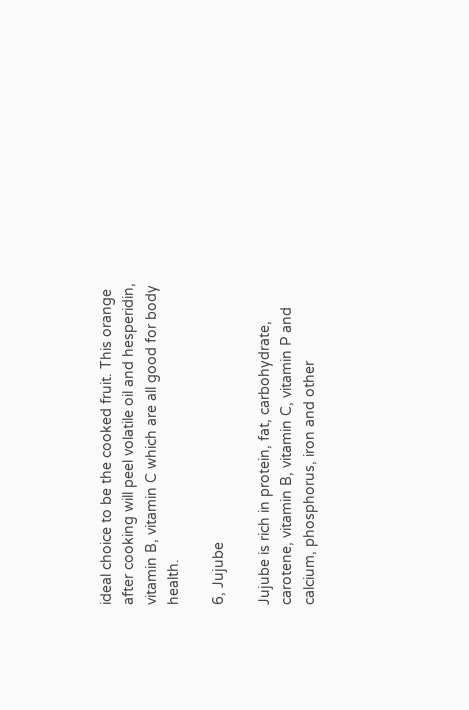ideal choice to be the cooked fruit. This orange after cooking will peel volatile oil and hesperidin, vitamin B, vitamin C which are all good for body health.

6, Jujube

Jujube is rich in protein, fat, carbohydrate, carotene, vitamin B, vitamin C, vitamin P and calcium, phosphorus, iron and other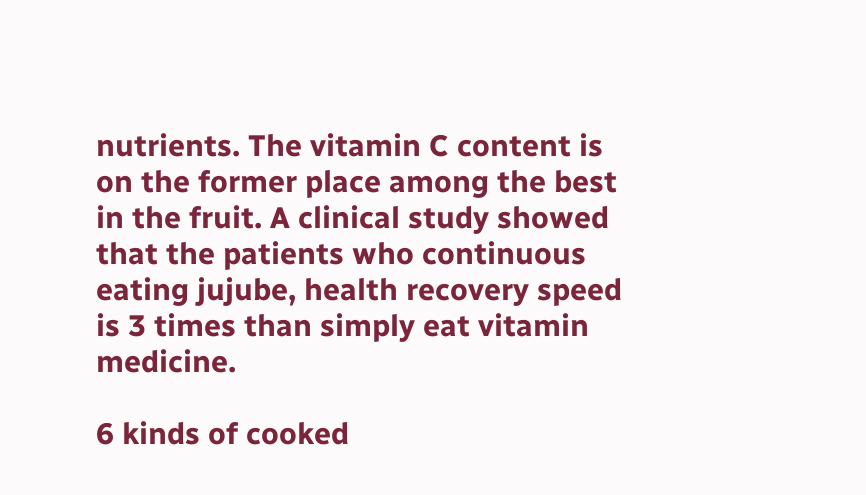nutrients. The vitamin C content is on the former place among the best in the fruit. A clinical study showed that the patients who continuous eating jujube, health recovery speed is 3 times than simply eat vitamin medicine.

6 kinds of cooked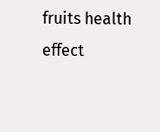fruits health effect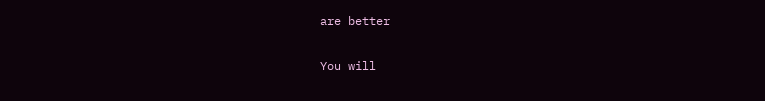are better

You will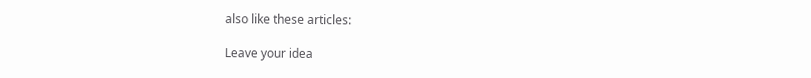also like these articles:

Leave your idea